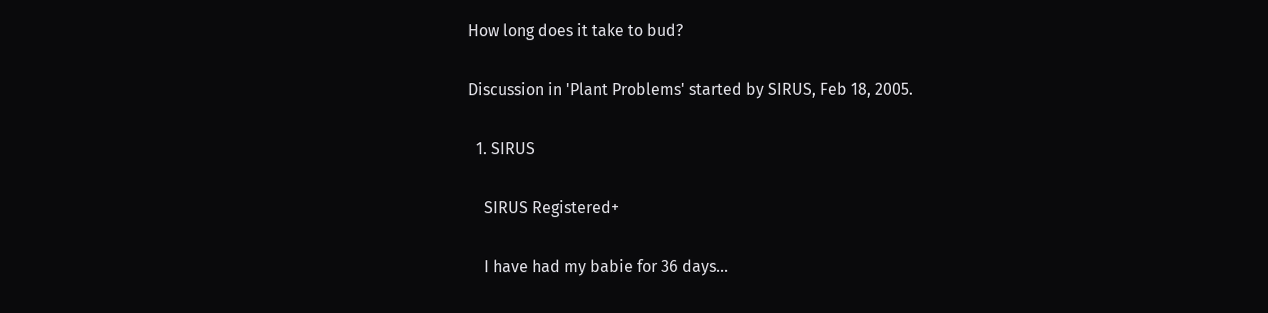How long does it take to bud?

Discussion in 'Plant Problems' started by SIRUS, Feb 18, 2005.

  1. SIRUS

    SIRUS Registered+

    I have had my babie for 36 days...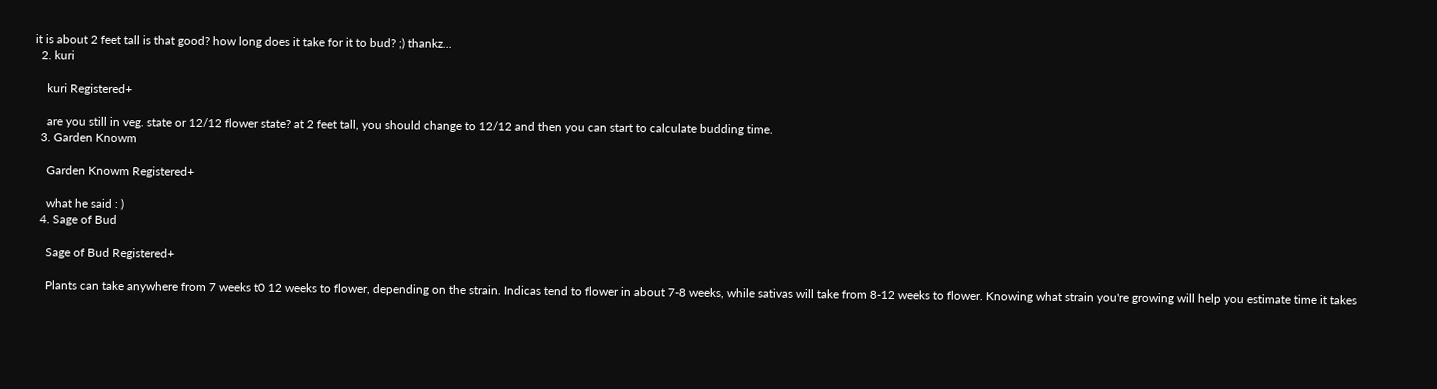it is about 2 feet tall is that good? how long does it take for it to bud? ;) thankz...
  2. kuri

    kuri Registered+

    are you still in veg. state or 12/12 flower state? at 2 feet tall, you should change to 12/12 and then you can start to calculate budding time.
  3. Garden Knowm

    Garden Knowm Registered+

    what he said : )
  4. Sage of Bud

    Sage of Bud Registered+

    Plants can take anywhere from 7 weeks t0 12 weeks to flower, depending on the strain. Indicas tend to flower in about 7-8 weeks, while sativas will take from 8-12 weeks to flower. Knowing what strain you're growing will help you estimate time it takes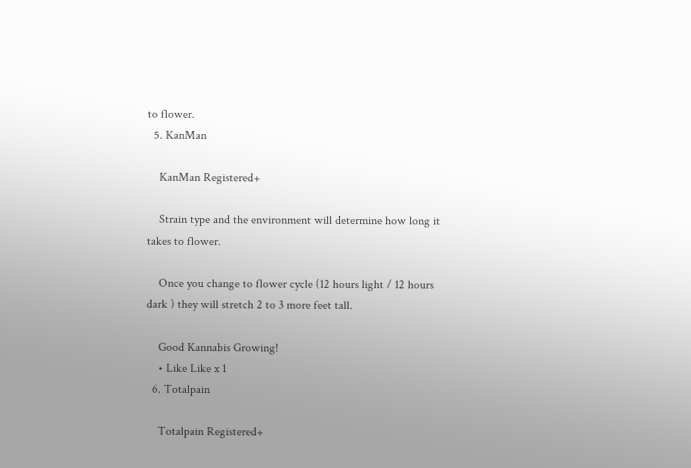to flower.
  5. KanMan

    KanMan Registered+

    Strain type and the environment will determine how long it takes to flower.

    Once you change to flower cycle (12 hours light / 12 hours dark ) they will stretch 2 to 3 more feet tall.

    Good Kannabis Growing!
    • Like Like x 1
  6. Totalpain

    Totalpain Registered+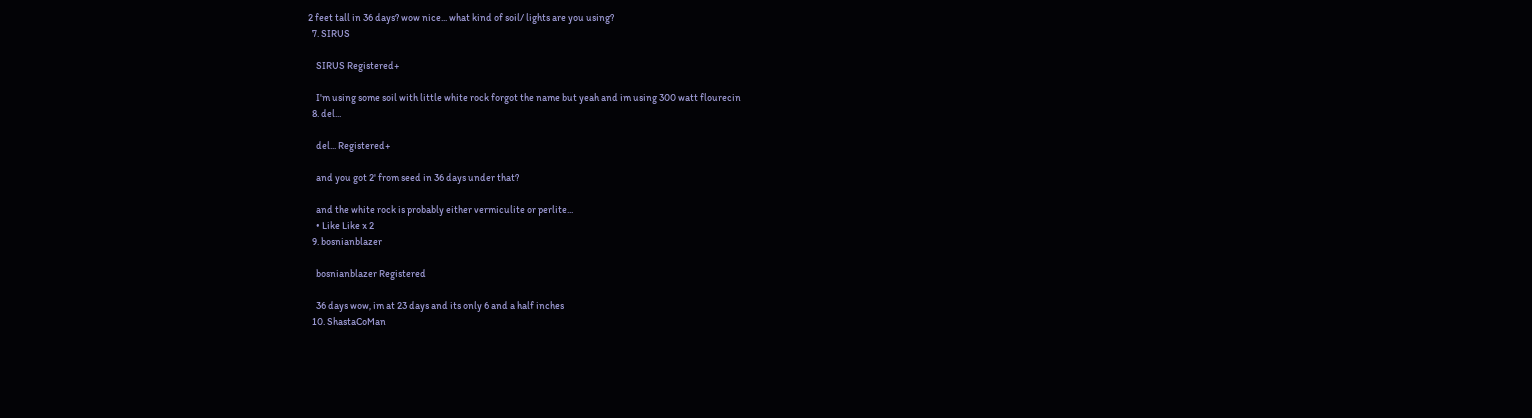2 feet tall in 36 days? wow nice... what kind of soil/ lights are you using?
  7. SIRUS

    SIRUS Registered+

    I'm using some soil with little white rock forgot the name but yeah and im using 300 watt flourecin
  8. del...

    del... Registered+

    and you got 2' from seed in 36 days under that?

    and the white rock is probably either vermiculite or perlite...
    • Like Like x 2
  9. bosnianblazer

    bosnianblazer Registered

    36 days wow, im at 23 days and its only 6 and a half inches
  10. ShastaCoMan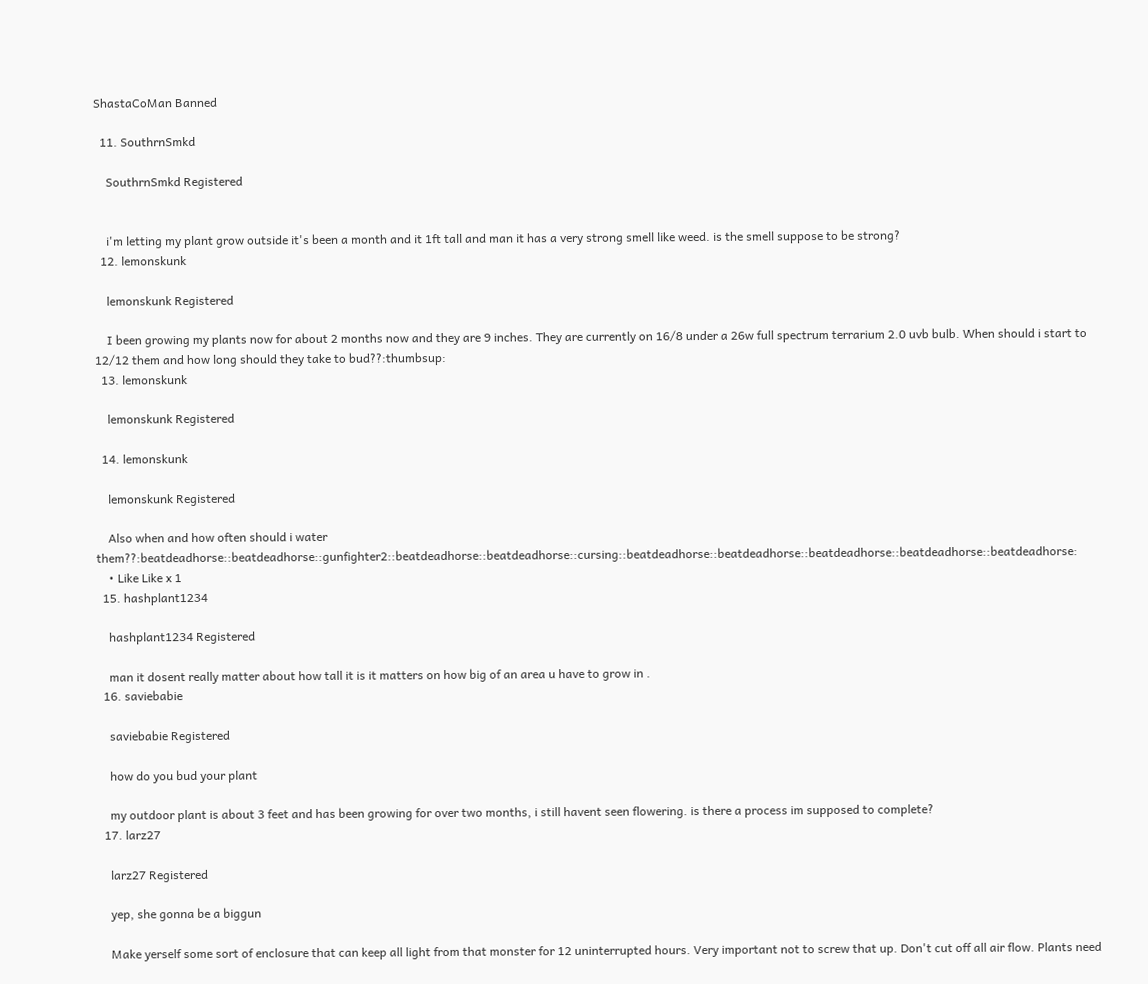ShastaCoMan Banned

  11. SouthrnSmkd

    SouthrnSmkd Registered


    i'm letting my plant grow outside it's been a month and it 1ft tall and man it has a very strong smell like weed. is the smell suppose to be strong?
  12. lemonskunk

    lemonskunk Registered

    I been growing my plants now for about 2 months now and they are 9 inches. They are currently on 16/8 under a 26w full spectrum terrarium 2.0 uvb bulb. When should i start to 12/12 them and how long should they take to bud??:thumbsup:
  13. lemonskunk

    lemonskunk Registered

  14. lemonskunk

    lemonskunk Registered

    Also when and how often should i water them??:beatdeadhorse::beatdeadhorse::gunfighter2::beatdeadhorse::beatdeadhorse::cursing::beatdeadhorse::beatdeadhorse::beatdeadhorse::beatdeadhorse::beatdeadhorse:
    • Like Like x 1
  15. hashplant1234

    hashplant1234 Registered

    man it dosent really matter about how tall it is it matters on how big of an area u have to grow in .
  16. saviebabie

    saviebabie Registered

    how do you bud your plant

    my outdoor plant is about 3 feet and has been growing for over two months, i still havent seen flowering. is there a process im supposed to complete?
  17. larz27

    larz27 Registered

    yep, she gonna be a biggun

    Make yerself some sort of enclosure that can keep all light from that monster for 12 uninterrupted hours. Very important not to screw that up. Don't cut off all air flow. Plants need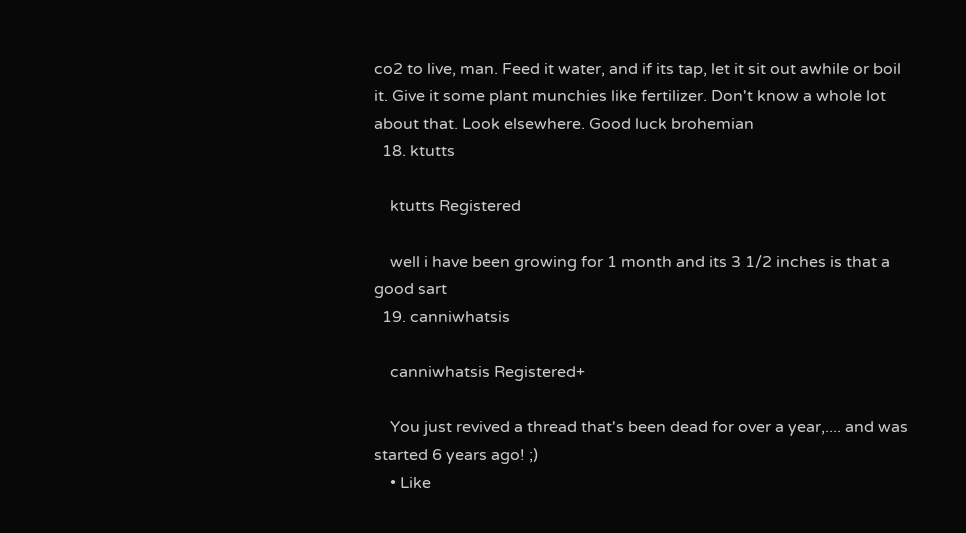co2 to live, man. Feed it water, and if its tap, let it sit out awhile or boil it. Give it some plant munchies like fertilizer. Don't know a whole lot about that. Look elsewhere. Good luck brohemian
  18. ktutts

    ktutts Registered

    well i have been growing for 1 month and its 3 1/2 inches is that a good sart
  19. canniwhatsis

    canniwhatsis Registered+

    You just revived a thread that's been dead for over a year,.... and was started 6 years ago! ;)
    • Like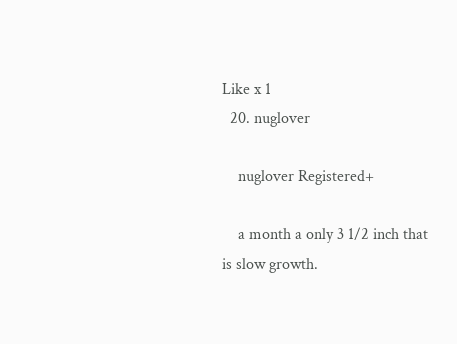Like x 1
  20. nuglover

    nuglover Registered+

    a month a only 3 1/2 inch that is slow growth.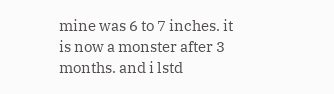mine was 6 to 7 inches. it is now a monster after 3 months. and i lstd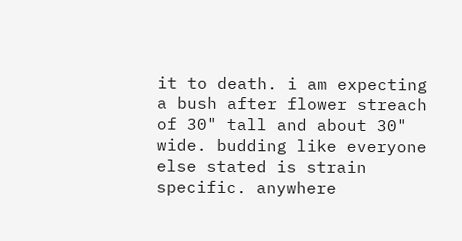it to death. i am expecting a bush after flower streach of 30" tall and about 30" wide. budding like everyone else stated is strain specific. anywhere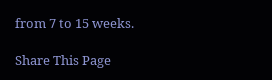from 7 to 15 weeks.

Share This Page